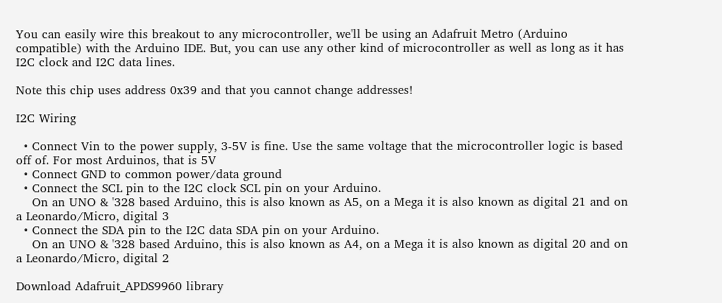You can easily wire this breakout to any microcontroller, we'll be using an Adafruit Metro (Arduino compatible) with the Arduino IDE. But, you can use any other kind of microcontroller as well as long as it has I2C clock and I2C data lines.

Note this chip uses address 0x39 and that you cannot change addresses!

I2C Wiring

  • Connect Vin to the power supply, 3-5V is fine. Use the same voltage that the microcontroller logic is based off of. For most Arduinos, that is 5V
  • Connect GND to common power/data ground
  • Connect the SCL pin to the I2C clock SCL pin on your Arduino.
    On an UNO & '328 based Arduino, this is also known as A5, on a Mega it is also known as digital 21 and on a Leonardo/Micro, digital 3
  • Connect the SDA pin to the I2C data SDA pin on your Arduino.
    On an UNO & '328 based Arduino, this is also known as A4, on a Mega it is also known as digital 20 and on a Leonardo/Micro, digital 2

Download Adafruit_APDS9960 library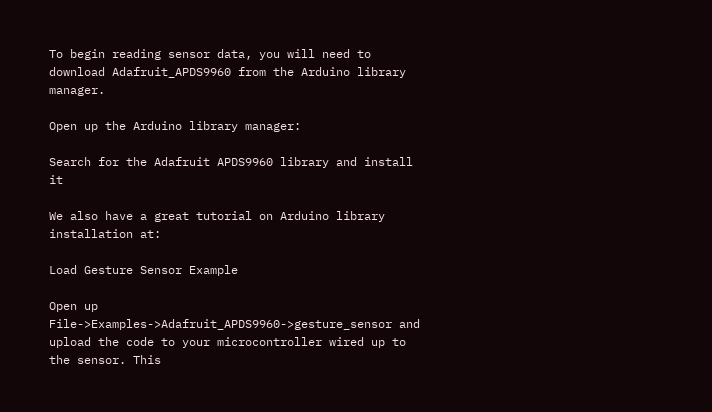To begin reading sensor data, you will need to download Adafruit_APDS9960 from the Arduino library manager.

Open up the Arduino library manager:

Search for the Adafruit APDS9960 library and install it

We also have a great tutorial on Arduino library installation at:

Load Gesture Sensor Example

Open up File->Examples->Adafruit_APDS9960->gesture_sensor and upload the code to your microcontroller wired up to the sensor. This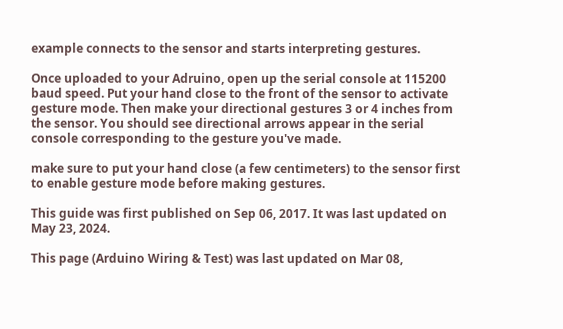example connects to the sensor and starts interpreting gestures.

Once uploaded to your Adruino, open up the serial console at 115200 baud speed. Put your hand close to the front of the sensor to activate gesture mode. Then make your directional gestures 3 or 4 inches from the sensor. You should see directional arrows appear in the serial console corresponding to the gesture you've made.

make sure to put your hand close (a few centimeters) to the sensor first to enable gesture mode before making gestures.

This guide was first published on Sep 06, 2017. It was last updated on May 23, 2024.

This page (Arduino Wiring & Test) was last updated on Mar 08,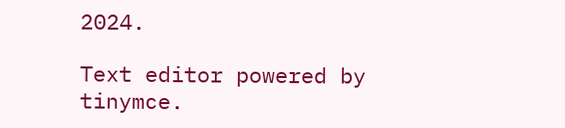2024.

Text editor powered by tinymce.